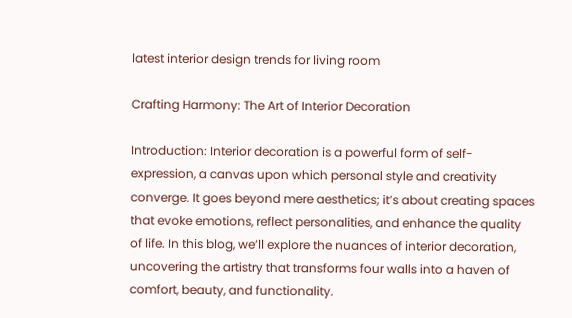latest interior design trends for living room

Crafting Harmony: The Art of Interior Decoration

Introduction: Interior decoration is a powerful form of self-expression, a canvas upon which personal style and creativity converge. It goes beyond mere aesthetics; it’s about creating spaces that evoke emotions, reflect personalities, and enhance the quality of life. In this blog, we’ll explore the nuances of interior decoration, uncovering the artistry that transforms four walls into a haven of comfort, beauty, and functionality.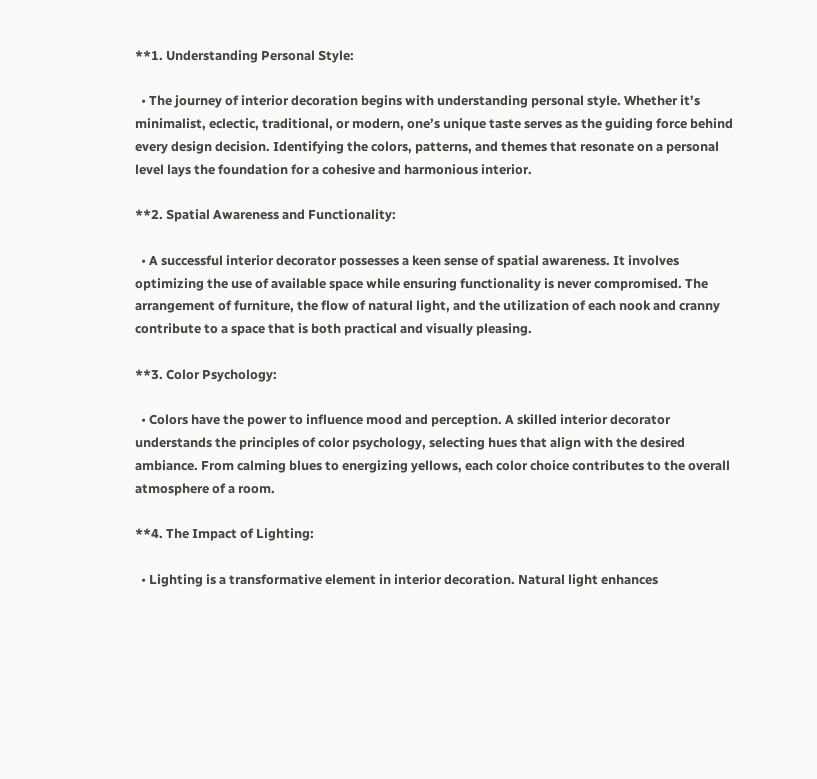**1. Understanding Personal Style:

  • The journey of interior decoration begins with understanding personal style. Whether it’s minimalist, eclectic, traditional, or modern, one’s unique taste serves as the guiding force behind every design decision. Identifying the colors, patterns, and themes that resonate on a personal level lays the foundation for a cohesive and harmonious interior.

**2. Spatial Awareness and Functionality:

  • A successful interior decorator possesses a keen sense of spatial awareness. It involves optimizing the use of available space while ensuring functionality is never compromised. The arrangement of furniture, the flow of natural light, and the utilization of each nook and cranny contribute to a space that is both practical and visually pleasing.

**3. Color Psychology:

  • Colors have the power to influence mood and perception. A skilled interior decorator understands the principles of color psychology, selecting hues that align with the desired ambiance. From calming blues to energizing yellows, each color choice contributes to the overall atmosphere of a room.

**4. The Impact of Lighting:

  • Lighting is a transformative element in interior decoration. Natural light enhances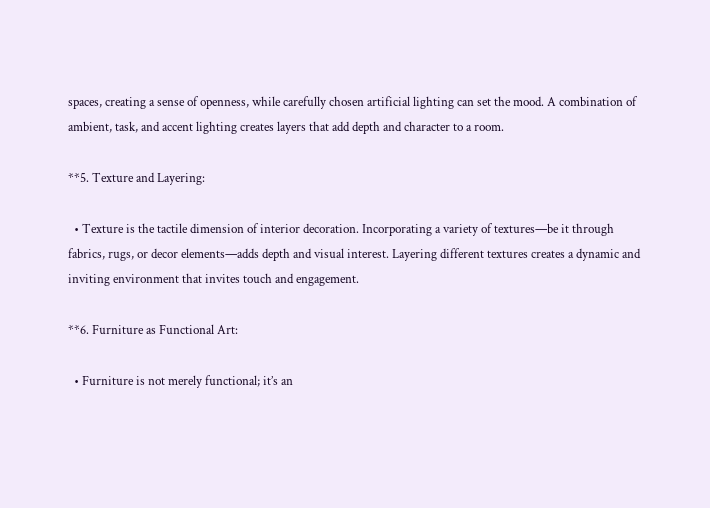spaces, creating a sense of openness, while carefully chosen artificial lighting can set the mood. A combination of ambient, task, and accent lighting creates layers that add depth and character to a room.

**5. Texture and Layering:

  • Texture is the tactile dimension of interior decoration. Incorporating a variety of textures—be it through fabrics, rugs, or decor elements—adds depth and visual interest. Layering different textures creates a dynamic and inviting environment that invites touch and engagement.

**6. Furniture as Functional Art:

  • Furniture is not merely functional; it’s an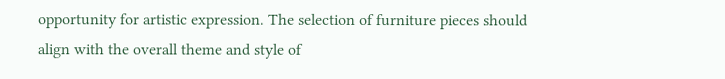opportunity for artistic expression. The selection of furniture pieces should align with the overall theme and style of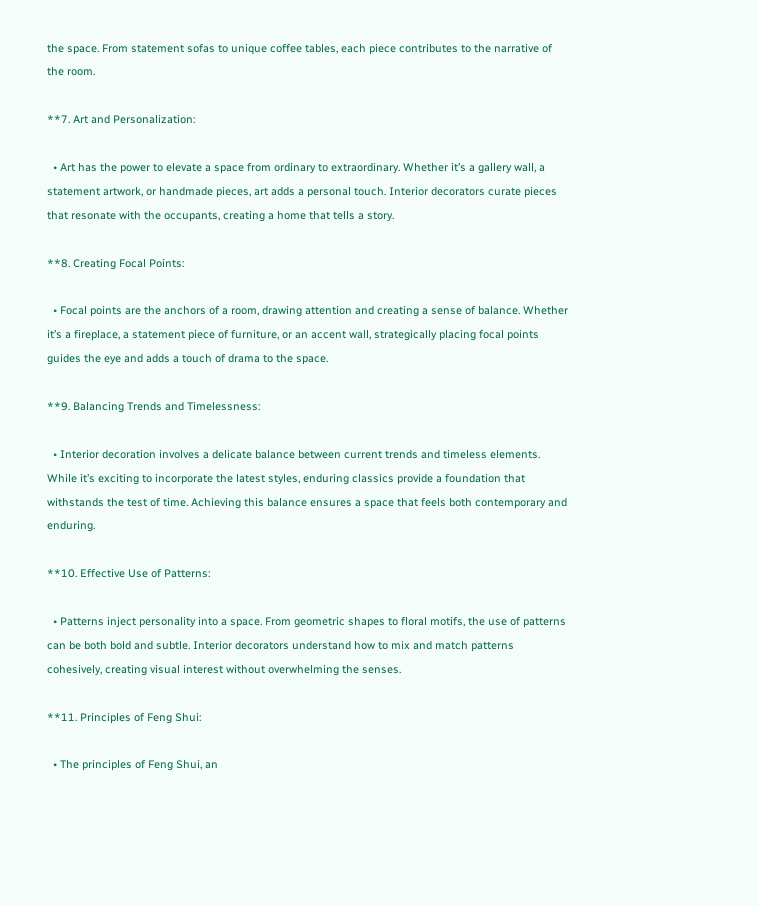the space. From statement sofas to unique coffee tables, each piece contributes to the narrative of the room.

**7. Art and Personalization:

  • Art has the power to elevate a space from ordinary to extraordinary. Whether it’s a gallery wall, a statement artwork, or handmade pieces, art adds a personal touch. Interior decorators curate pieces that resonate with the occupants, creating a home that tells a story.

**8. Creating Focal Points:

  • Focal points are the anchors of a room, drawing attention and creating a sense of balance. Whether it’s a fireplace, a statement piece of furniture, or an accent wall, strategically placing focal points guides the eye and adds a touch of drama to the space.

**9. Balancing Trends and Timelessness:

  • Interior decoration involves a delicate balance between current trends and timeless elements. While it’s exciting to incorporate the latest styles, enduring classics provide a foundation that withstands the test of time. Achieving this balance ensures a space that feels both contemporary and enduring.

**10. Effective Use of Patterns:

  • Patterns inject personality into a space. From geometric shapes to floral motifs, the use of patterns can be both bold and subtle. Interior decorators understand how to mix and match patterns cohesively, creating visual interest without overwhelming the senses.

**11. Principles of Feng Shui:

  • The principles of Feng Shui, an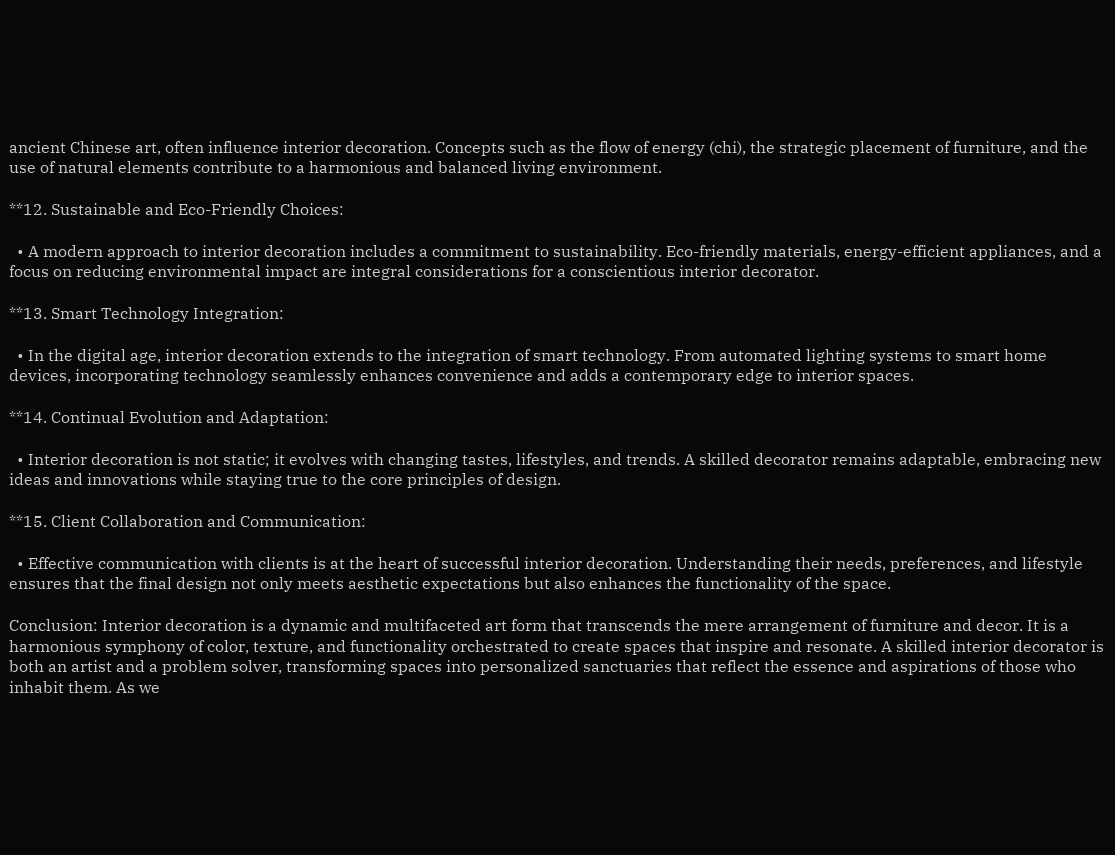ancient Chinese art, often influence interior decoration. Concepts such as the flow of energy (chi), the strategic placement of furniture, and the use of natural elements contribute to a harmonious and balanced living environment.

**12. Sustainable and Eco-Friendly Choices:

  • A modern approach to interior decoration includes a commitment to sustainability. Eco-friendly materials, energy-efficient appliances, and a focus on reducing environmental impact are integral considerations for a conscientious interior decorator.

**13. Smart Technology Integration:

  • In the digital age, interior decoration extends to the integration of smart technology. From automated lighting systems to smart home devices, incorporating technology seamlessly enhances convenience and adds a contemporary edge to interior spaces.

**14. Continual Evolution and Adaptation:

  • Interior decoration is not static; it evolves with changing tastes, lifestyles, and trends. A skilled decorator remains adaptable, embracing new ideas and innovations while staying true to the core principles of design.

**15. Client Collaboration and Communication:

  • Effective communication with clients is at the heart of successful interior decoration. Understanding their needs, preferences, and lifestyle ensures that the final design not only meets aesthetic expectations but also enhances the functionality of the space.

Conclusion: Interior decoration is a dynamic and multifaceted art form that transcends the mere arrangement of furniture and decor. It is a harmonious symphony of color, texture, and functionality orchestrated to create spaces that inspire and resonate. A skilled interior decorator is both an artist and a problem solver, transforming spaces into personalized sanctuaries that reflect the essence and aspirations of those who inhabit them. As we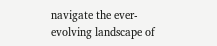navigate the ever-evolving landscape of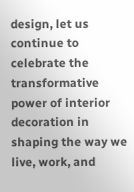design, let us continue to celebrate the transformative power of interior decoration in shaping the way we live, work, and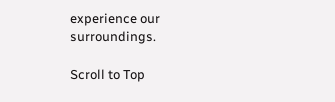experience our surroundings.

Scroll to Top